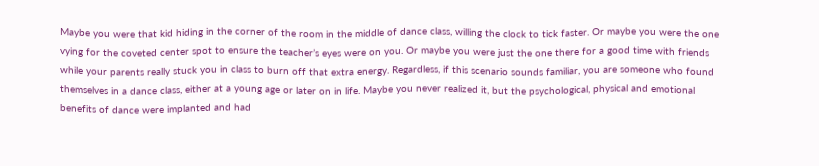Maybe you were that kid hiding in the corner of the room in the middle of dance class, willing the clock to tick faster. Or maybe you were the one vying for the coveted center spot to ensure the teacher’s eyes were on you. Or maybe you were just the one there for a good time with friends while your parents really stuck you in class to burn off that extra energy. Regardless, if this scenario sounds familiar, you are someone who found themselves in a dance class, either at a young age or later on in life. Maybe you never realized it, but the psychological, physical and emotional benefits of dance were implanted and had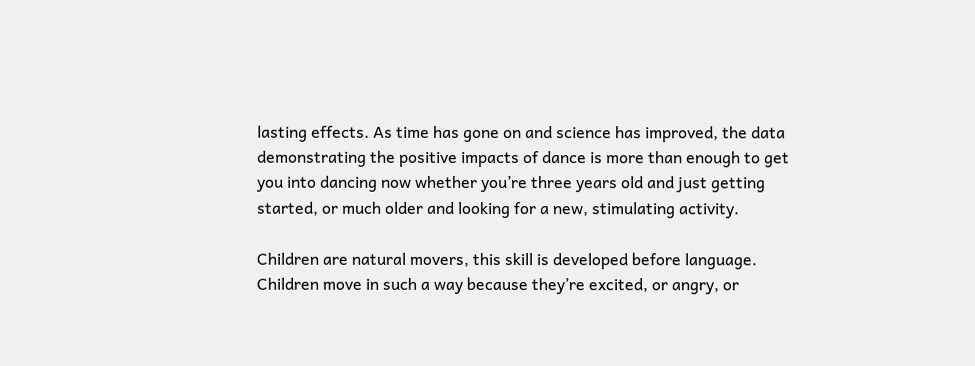lasting effects. As time has gone on and science has improved, the data demonstrating the positive impacts of dance is more than enough to get you into dancing now whether you’re three years old and just getting started, or much older and looking for a new, stimulating activity.

Children are natural movers, this skill is developed before language. Children move in such a way because they’re excited, or angry, or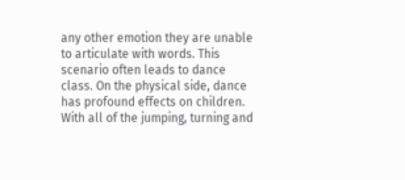any other emotion they are unable to articulate with words. This scenario often leads to dance class. On the physical side, dance has profound effects on children. With all of the jumping, turning and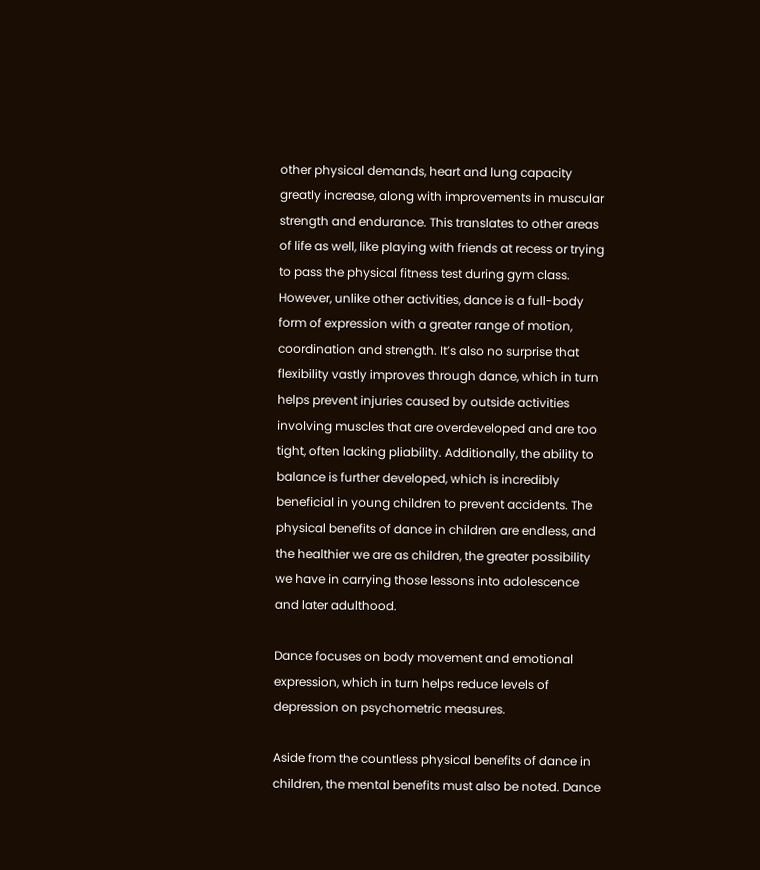other physical demands, heart and lung capacity greatly increase, along with improvements in muscular strength and endurance. This translates to other areas of life as well, like playing with friends at recess or trying to pass the physical fitness test during gym class. However, unlike other activities, dance is a full-body form of expression with a greater range of motion, coordination and strength. It’s also no surprise that flexibility vastly improves through dance, which in turn helps prevent injuries caused by outside activities involving muscles that are overdeveloped and are too tight, often lacking pliability. Additionally, the ability to balance is further developed, which is incredibly beneficial in young children to prevent accidents. The physical benefits of dance in children are endless, and the healthier we are as children, the greater possibility we have in carrying those lessons into adolescence and later adulthood.

Dance focuses on body movement and emotional expression, which in turn helps reduce levels of depression on psychometric measures.

Aside from the countless physical benefits of dance in children, the mental benefits must also be noted. Dance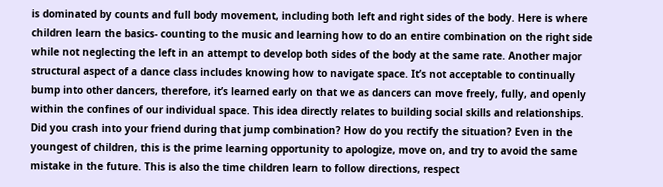is dominated by counts and full body movement, including both left and right sides of the body. Here is where children learn the basics- counting to the music and learning how to do an entire combination on the right side while not neglecting the left in an attempt to develop both sides of the body at the same rate. Another major structural aspect of a dance class includes knowing how to navigate space. It’s not acceptable to continually bump into other dancers, therefore, it’s learned early on that we as dancers can move freely, fully, and openly within the confines of our individual space. This idea directly relates to building social skills and relationships. Did you crash into your friend during that jump combination? How do you rectify the situation? Even in the youngest of children, this is the prime learning opportunity to apologize, move on, and try to avoid the same mistake in the future. This is also the time children learn to follow directions, respect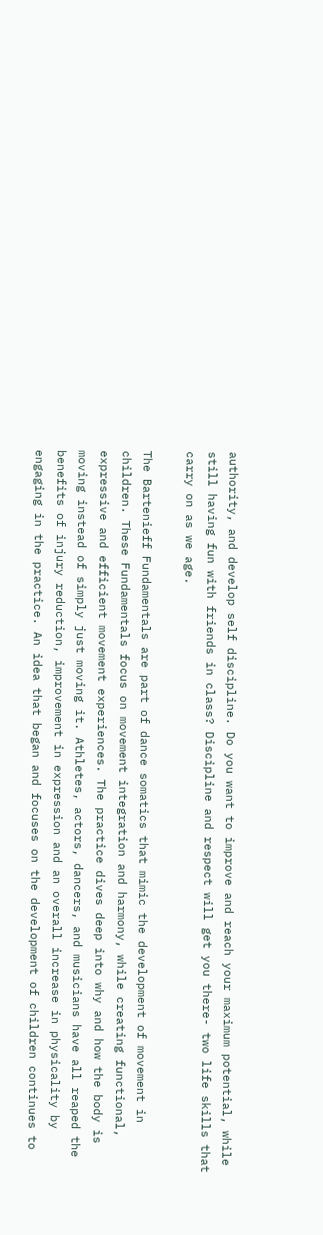authority, and develop self discipline. Do you want to improve and reach your maximum potential, while still having fun with friends in class? Discipline and respect will get you there- two life skills that carry on as we age.

The Bartenieff Fundamentals are part of dance somatics that mimic the development of movement in children. These Fundamentals focus on movement integration and harmony, while creating functional, expressive and efficient movement experiences. The practice dives deep into why and how the body is moving instead of simply just moving it. Athletes, actors, dancers, and musicians have all reaped the benefits of injury reduction, improvement in expression and an overall increase in physicality by engaging in the practice. An idea that began and focuses on the development of children continues to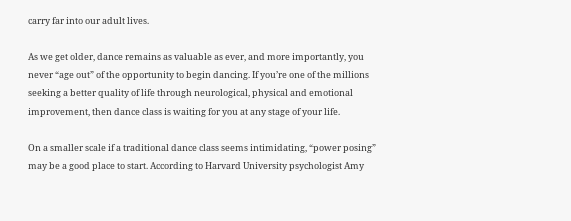carry far into our adult lives.

As we get older, dance remains as valuable as ever, and more importantly, you never “age out” of the opportunity to begin dancing. If you’re one of the millions seeking a better quality of life through neurological, physical and emotional improvement, then dance class is waiting for you at any stage of your life.

On a smaller scale if a traditional dance class seems intimidating, “power posing” may be a good place to start. According to Harvard University psychologist Amy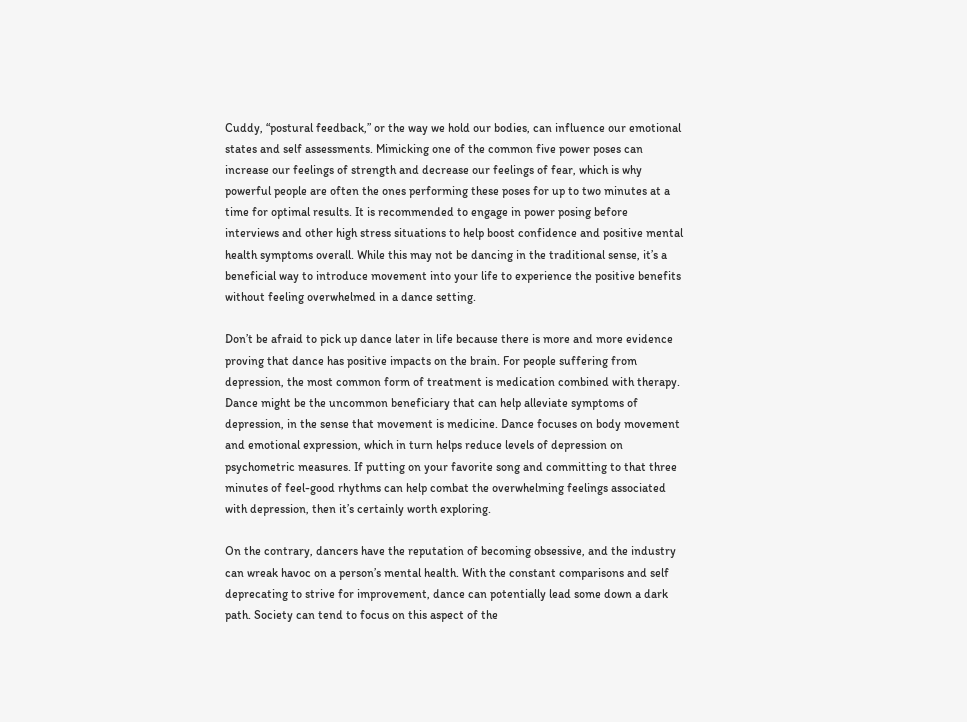Cuddy, “postural feedback,” or the way we hold our bodies, can influence our emotional states and self assessments. Mimicking one of the common five power poses can increase our feelings of strength and decrease our feelings of fear, which is why powerful people are often the ones performing these poses for up to two minutes at a time for optimal results. It is recommended to engage in power posing before interviews and other high stress situations to help boost confidence and positive mental health symptoms overall. While this may not be dancing in the traditional sense, it’s a beneficial way to introduce movement into your life to experience the positive benefits without feeling overwhelmed in a dance setting.

Don’t be afraid to pick up dance later in life because there is more and more evidence proving that dance has positive impacts on the brain. For people suffering from depression, the most common form of treatment is medication combined with therapy. Dance might be the uncommon beneficiary that can help alleviate symptoms of depression, in the sense that movement is medicine. Dance focuses on body movement and emotional expression, which in turn helps reduce levels of depression on psychometric measures. If putting on your favorite song and committing to that three minutes of feel-good rhythms can help combat the overwhelming feelings associated with depression, then it’s certainly worth exploring.

On the contrary, dancers have the reputation of becoming obsessive, and the industry can wreak havoc on a person’s mental health. With the constant comparisons and self deprecating to strive for improvement, dance can potentially lead some down a dark path. Society can tend to focus on this aspect of the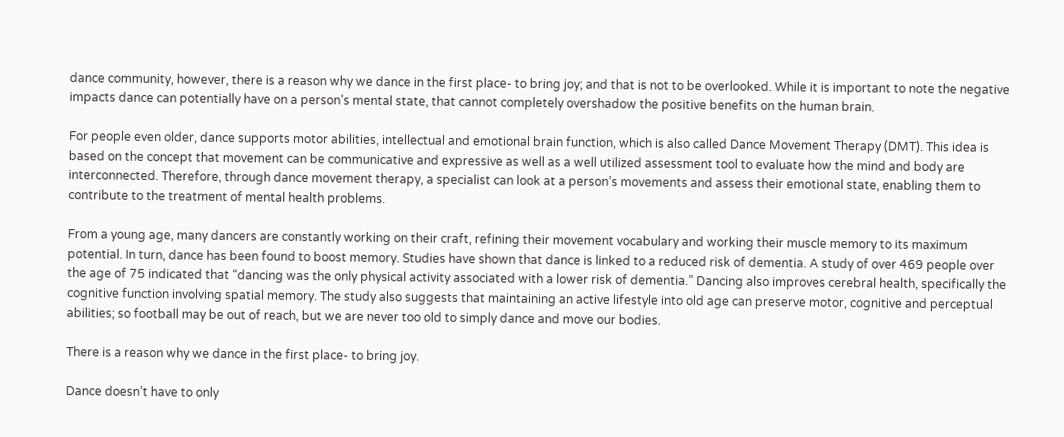dance community, however, there is a reason why we dance in the first place- to bring joy; and that is not to be overlooked. While it is important to note the negative impacts dance can potentially have on a person’s mental state, that cannot completely overshadow the positive benefits on the human brain.

For people even older, dance supports motor abilities, intellectual and emotional brain function, which is also called Dance Movement Therapy (DMT). This idea is based on the concept that movement can be communicative and expressive as well as a well utilized assessment tool to evaluate how the mind and body are interconnected. Therefore, through dance movement therapy, a specialist can look at a person’s movements and assess their emotional state, enabling them to contribute to the treatment of mental health problems.

From a young age, many dancers are constantly working on their craft, refining their movement vocabulary and working their muscle memory to its maximum potential. In turn, dance has been found to boost memory. Studies have shown that dance is linked to a reduced risk of dementia. A study of over 469 people over the age of 75 indicated that “dancing was the only physical activity associated with a lower risk of dementia.” Dancing also improves cerebral health, specifically the cognitive function involving spatial memory. The study also suggests that maintaining an active lifestyle into old age can preserve motor, cognitive and perceptual abilities; so football may be out of reach, but we are never too old to simply dance and move our bodies.

There is a reason why we dance in the first place- to bring joy.

Dance doesn’t have to only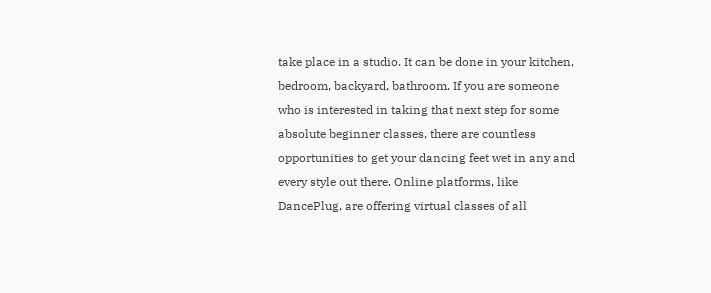take place in a studio. It can be done in your kitchen, bedroom, backyard, bathroom. If you are someone who is interested in taking that next step for some absolute beginner classes, there are countless opportunities to get your dancing feet wet in any and every style out there. Online platforms, like DancePlug, are offering virtual classes of all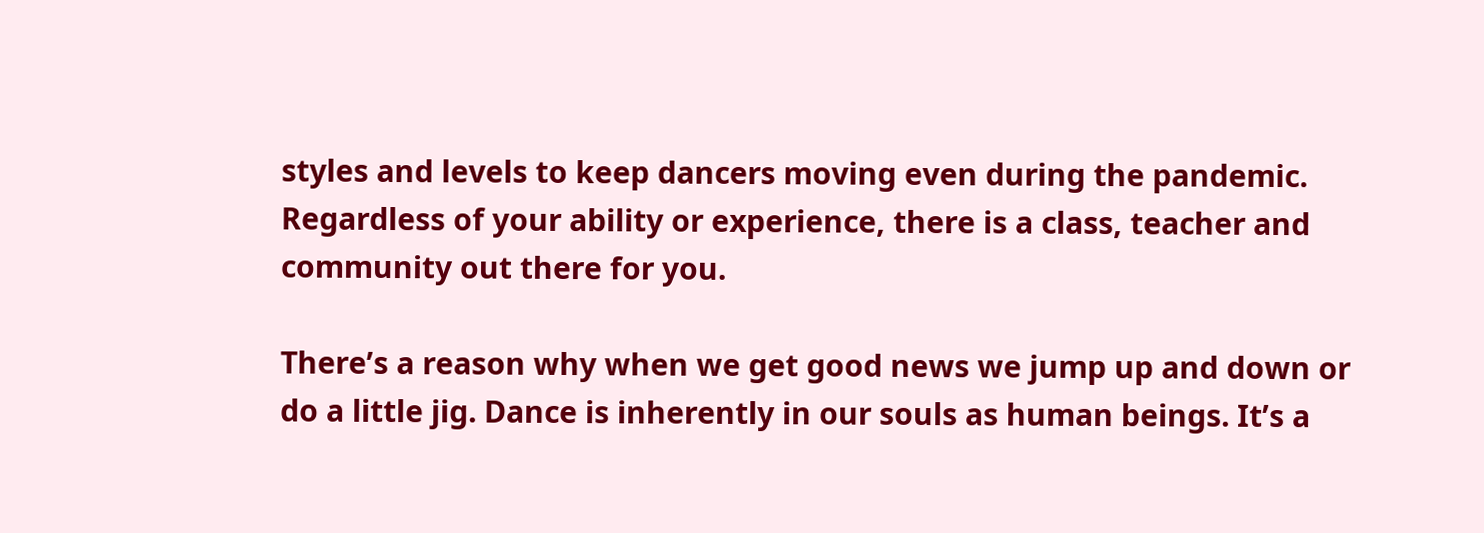styles and levels to keep dancers moving even during the pandemic. Regardless of your ability or experience, there is a class, teacher and community out there for you.

There’s a reason why when we get good news we jump up and down or do a little jig. Dance is inherently in our souls as human beings. It’s a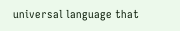universal language that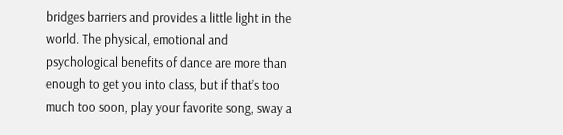bridges barriers and provides a little light in the world. The physical, emotional and psychological benefits of dance are more than enough to get you into class, but if that’s too much too soon, play your favorite song, sway a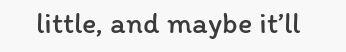little, and maybe it’ll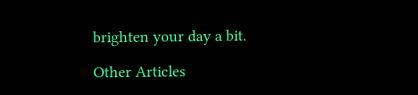brighten your day a bit.

Other Articles